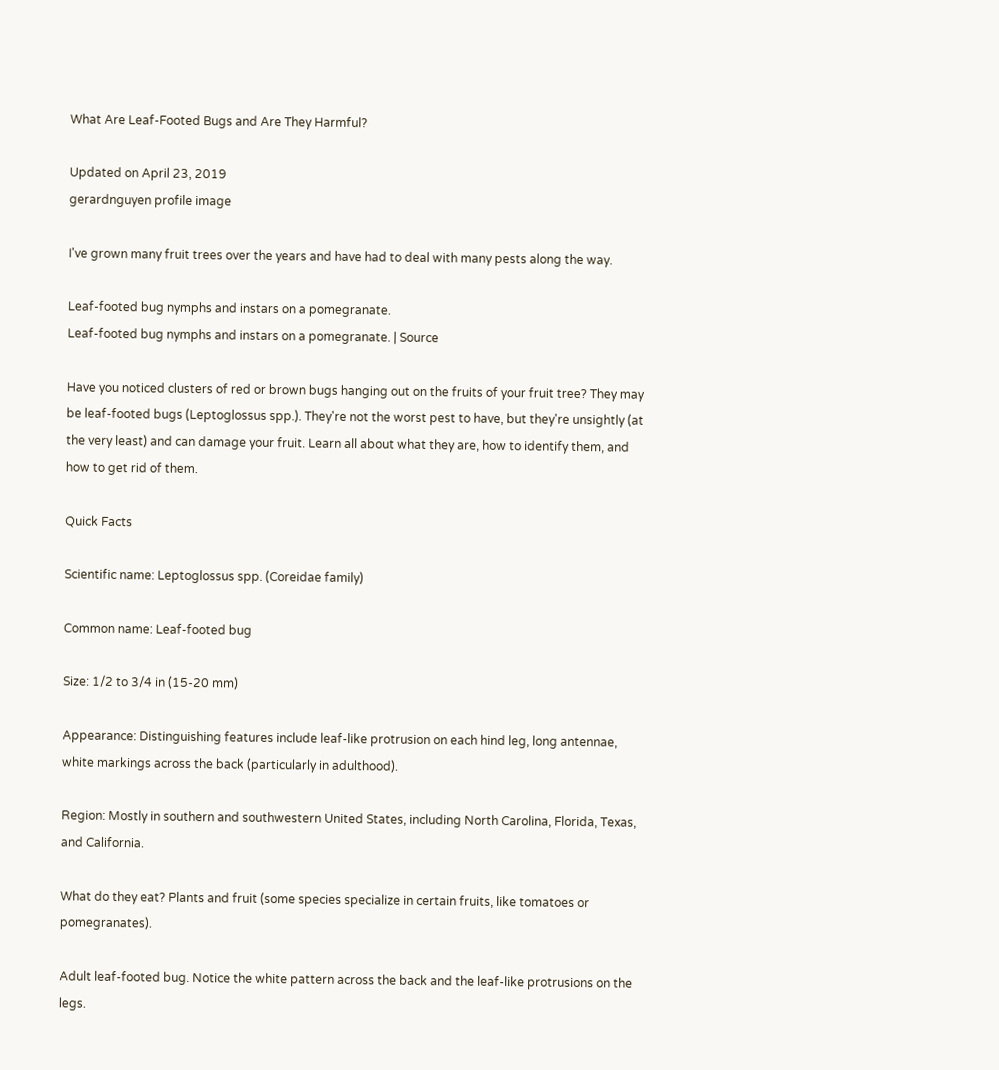What Are Leaf-Footed Bugs and Are They Harmful?

Updated on April 23, 2019
gerardnguyen profile image

I've grown many fruit trees over the years and have had to deal with many pests along the way.

Leaf-footed bug nymphs and instars on a pomegranate.
Leaf-footed bug nymphs and instars on a pomegranate. | Source

Have you noticed clusters of red or brown bugs hanging out on the fruits of your fruit tree? They may be leaf-footed bugs (Leptoglossus spp.). They're not the worst pest to have, but they're unsightly (at the very least) and can damage your fruit. Learn all about what they are, how to identify them, and how to get rid of them.

Quick Facts

Scientific name: Leptoglossus spp. (Coreidae family)

Common name: Leaf-footed bug

Size: 1/2 to 3/4 in (15-20 mm)

Appearance: Distinguishing features include leaf-like protrusion on each hind leg, long antennae, white markings across the back (particularly in adulthood).

Region: Mostly in southern and southwestern United States, including North Carolina, Florida, Texas, and California.

What do they eat? Plants and fruit (some species specialize in certain fruits, like tomatoes or pomegranates).

Adult leaf-footed bug. Notice the white pattern across the back and the leaf-like protrusions on the legs.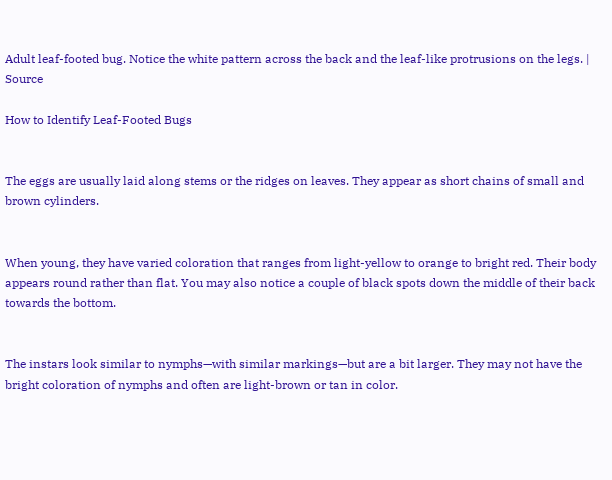Adult leaf-footed bug. Notice the white pattern across the back and the leaf-like protrusions on the legs. | Source

How to Identify Leaf-Footed Bugs


The eggs are usually laid along stems or the ridges on leaves. They appear as short chains of small and brown cylinders.


When young, they have varied coloration that ranges from light-yellow to orange to bright red. Their body appears round rather than flat. You may also notice a couple of black spots down the middle of their back towards the bottom.


The instars look similar to nymphs—with similar markings—but are a bit larger. They may not have the bright coloration of nymphs and often are light-brown or tan in color.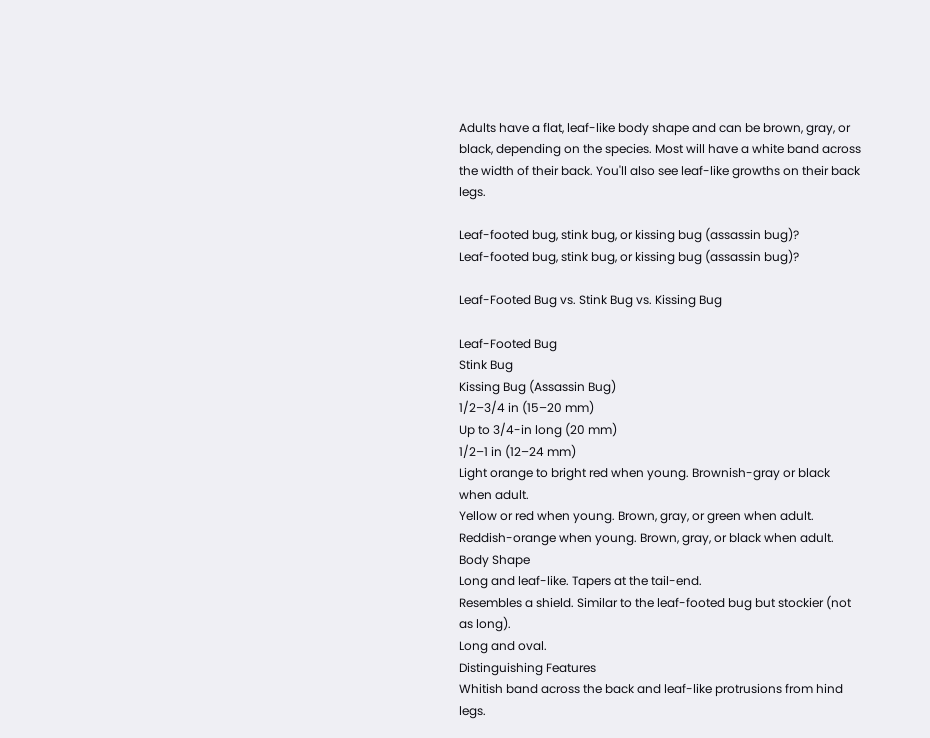Adults have a flat, leaf-like body shape and can be brown, gray, or black, depending on the species. Most will have a white band across the width of their back. You'll also see leaf-like growths on their back legs.

Leaf-footed bug, stink bug, or kissing bug (assassin bug)?
Leaf-footed bug, stink bug, or kissing bug (assassin bug)?

Leaf-Footed Bug vs. Stink Bug vs. Kissing Bug

Leaf-Footed Bug
Stink Bug
Kissing Bug (Assassin Bug)
1/2–3/4 in (15–20 mm)
Up to 3/4-in long (20 mm)
1/2–1 in (12–24 mm)
Light orange to bright red when young. Brownish-gray or black when adult.
Yellow or red when young. Brown, gray, or green when adult.
Reddish-orange when young. Brown, gray, or black when adult.
Body Shape
Long and leaf-like. Tapers at the tail-end.
Resembles a shield. Similar to the leaf-footed bug but stockier (not as long).
Long and oval.
Distinguishing Features
Whitish band across the back and leaf-like protrusions from hind legs.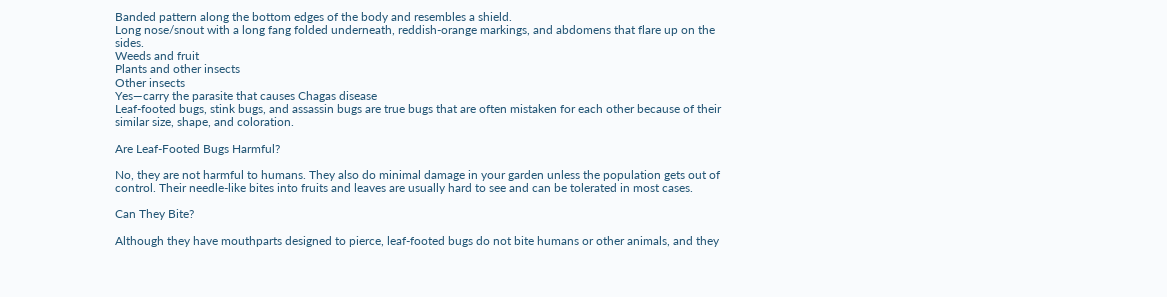Banded pattern along the bottom edges of the body and resembles a shield.
Long nose/snout with a long fang folded underneath, reddish-orange markings, and abdomens that flare up on the sides.
Weeds and fruit
Plants and other insects
Other insects
Yes—carry the parasite that causes Chagas disease
Leaf-footed bugs, stink bugs, and assassin bugs are true bugs that are often mistaken for each other because of their similar size, shape, and coloration.

Are Leaf-Footed Bugs Harmful?

No, they are not harmful to humans. They also do minimal damage in your garden unless the population gets out of control. Their needle-like bites into fruits and leaves are usually hard to see and can be tolerated in most cases.

Can They Bite?

Although they have mouthparts designed to pierce, leaf-footed bugs do not bite humans or other animals, and they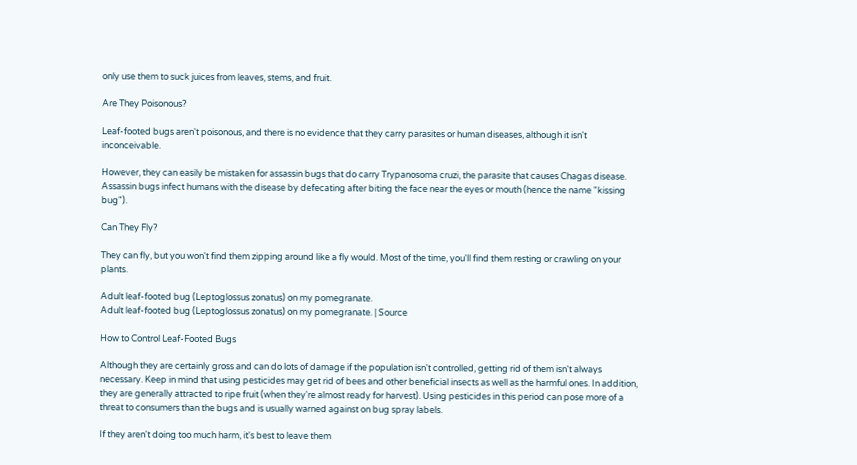only use them to suck juices from leaves, stems, and fruit.

Are They Poisonous?

Leaf-footed bugs aren't poisonous, and there is no evidence that they carry parasites or human diseases, although it isn't inconceivable.

However, they can easily be mistaken for assassin bugs that do carry Trypanosoma cruzi, the parasite that causes Chagas disease. Assassin bugs infect humans with the disease by defecating after biting the face near the eyes or mouth (hence the name "kissing bug").

Can They Fly?

They can fly, but you won't find them zipping around like a fly would. Most of the time, you'll find them resting or crawling on your plants.

Adult leaf-footed bug (Leptoglossus zonatus) on my pomegranate.
Adult leaf-footed bug (Leptoglossus zonatus) on my pomegranate. | Source

How to Control Leaf-Footed Bugs

Although they are certainly gross and can do lots of damage if the population isn't controlled, getting rid of them isn't always necessary. Keep in mind that using pesticides may get rid of bees and other beneficial insects as well as the harmful ones. In addition, they are generally attracted to ripe fruit (when they're almost ready for harvest). Using pesticides in this period can pose more of a threat to consumers than the bugs and is usually warned against on bug spray labels.

If they aren't doing too much harm, it's best to leave them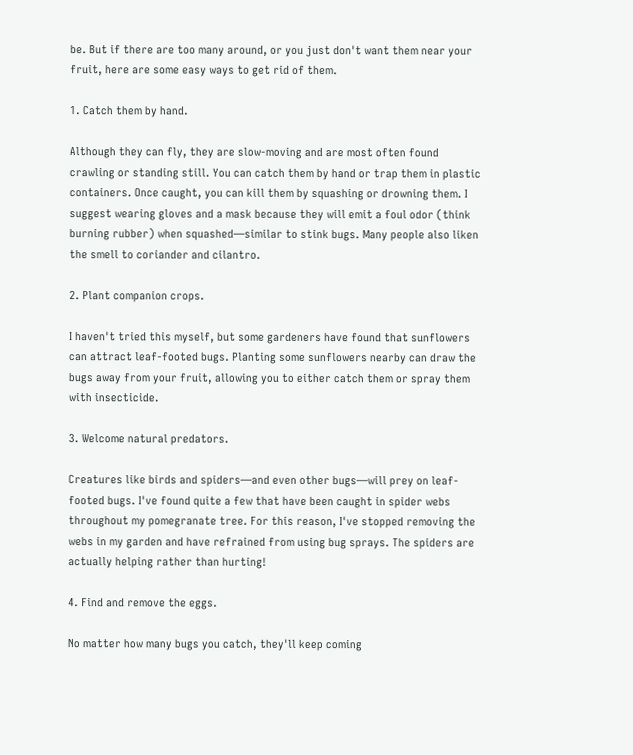be. But if there are too many around, or you just don't want them near your fruit, here are some easy ways to get rid of them.

1. Catch them by hand.

Although they can fly, they are slow-moving and are most often found crawling or standing still. You can catch them by hand or trap them in plastic containers. Once caught, you can kill them by squashing or drowning them. I suggest wearing gloves and a mask because they will emit a foul odor (think burning rubber) when squashed—similar to stink bugs. Many people also liken the smell to coriander and cilantro.

2. Plant companion crops.

I haven't tried this myself, but some gardeners have found that sunflowers can attract leaf-footed bugs. Planting some sunflowers nearby can draw the bugs away from your fruit, allowing you to either catch them or spray them with insecticide.

3. Welcome natural predators.

Creatures like birds and spiders—and even other bugs—will prey on leaf-footed bugs. I've found quite a few that have been caught in spider webs throughout my pomegranate tree. For this reason, I've stopped removing the webs in my garden and have refrained from using bug sprays. The spiders are actually helping rather than hurting!

4. Find and remove the eggs.

No matter how many bugs you catch, they'll keep coming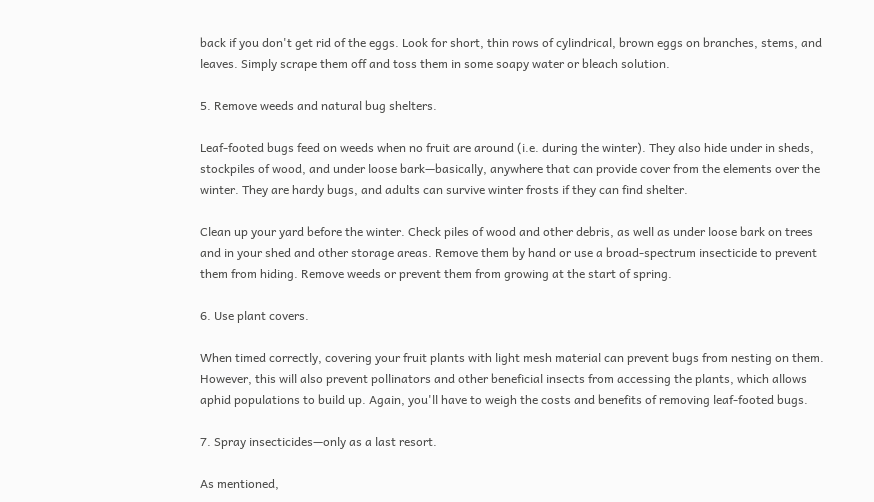back if you don't get rid of the eggs. Look for short, thin rows of cylindrical, brown eggs on branches, stems, and leaves. Simply scrape them off and toss them in some soapy water or bleach solution.

5. Remove weeds and natural bug shelters.

Leaf-footed bugs feed on weeds when no fruit are around (i.e. during the winter). They also hide under in sheds, stockpiles of wood, and under loose bark—basically, anywhere that can provide cover from the elements over the winter. They are hardy bugs, and adults can survive winter frosts if they can find shelter.

Clean up your yard before the winter. Check piles of wood and other debris, as well as under loose bark on trees and in your shed and other storage areas. Remove them by hand or use a broad-spectrum insecticide to prevent them from hiding. Remove weeds or prevent them from growing at the start of spring.

6. Use plant covers.

When timed correctly, covering your fruit plants with light mesh material can prevent bugs from nesting on them. However, this will also prevent pollinators and other beneficial insects from accessing the plants, which allows aphid populations to build up. Again, you'll have to weigh the costs and benefits of removing leaf-footed bugs.

7. Spray insecticides—only as a last resort.

As mentioned,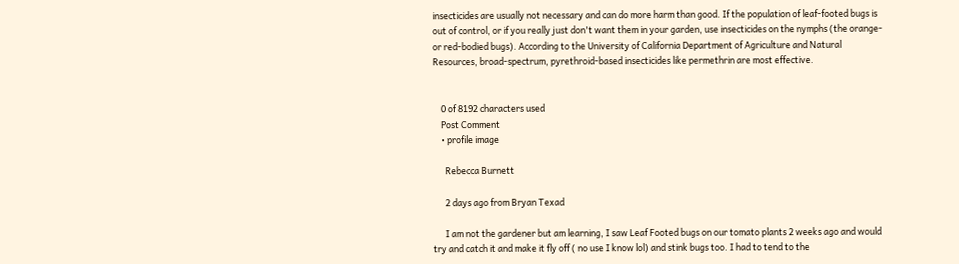insecticides are usually not necessary and can do more harm than good. If the population of leaf-footed bugs is out of control, or if you really just don't want them in your garden, use insecticides on the nymphs (the orange- or red-bodied bugs). According to the University of California Department of Agriculture and Natural Resources, broad-spectrum, pyrethroid-based insecticides like permethrin are most effective.


    0 of 8192 characters used
    Post Comment
    • profile image

      Rebecca Burnett

      2 days ago from Bryan Texad

      I am not the gardener but am learning, I saw Leaf Footed bugs on our tomato plants 2 weeks ago and would try and catch it and make it fly off ( no use I know lol) and stink bugs too. I had to tend to the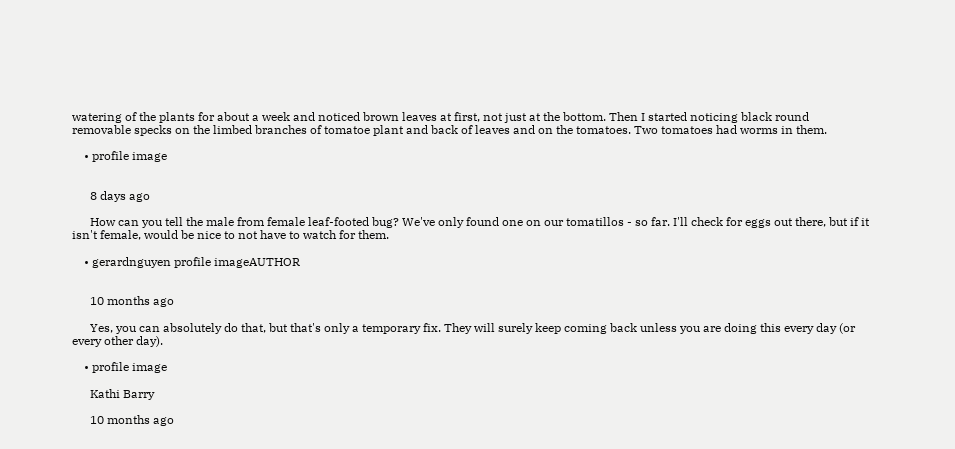watering of the plants for about a week and noticed brown leaves at first, not just at the bottom. Then I started noticing black round removable specks on the limbed branches of tomatoe plant and back of leaves and on the tomatoes. Two tomatoes had worms in them.

    • profile image


      8 days ago

      How can you tell the male from female leaf-footed bug? We've only found one on our tomatillos - so far. I'll check for eggs out there, but if it isn't female, would be nice to not have to watch for them.

    • gerardnguyen profile imageAUTHOR


      10 months ago

      Yes, you can absolutely do that, but that's only a temporary fix. They will surely keep coming back unless you are doing this every day (or every other day).

    • profile image

      Kathi Barry

      10 months ago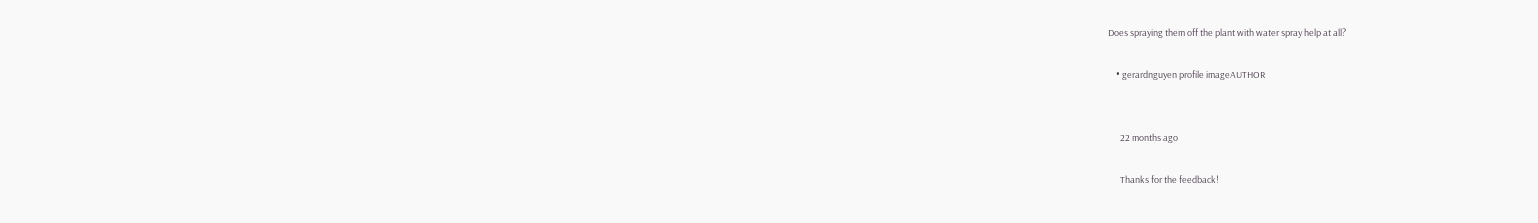Does spraying them off the plant with water spray help at all?

    • gerardnguyen profile imageAUTHOR


      22 months ago

      Thanks for the feedback!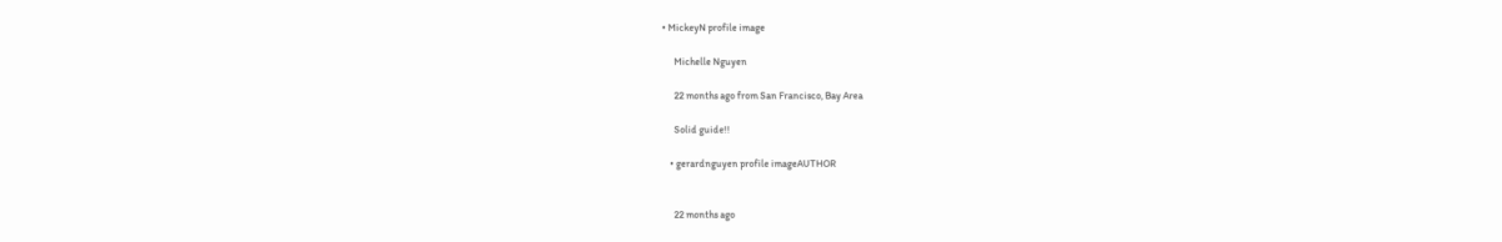• MickeyN profile image

      Michelle Nguyen

      22 months ago from San Francisco, Bay Area

      Solid guide!!

    • gerardnguyen profile imageAUTHOR


      22 months ago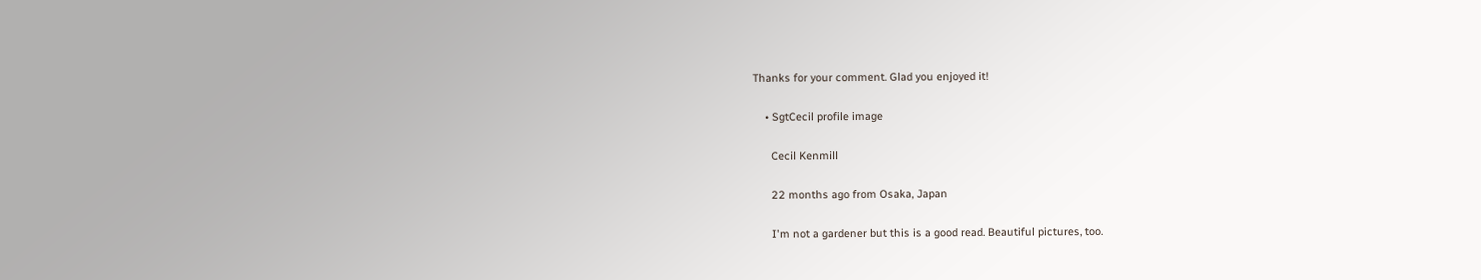Thanks for your comment. Glad you enjoyed it!

    • SgtCecil profile image

      Cecil Kenmill

      22 months ago from Osaka, Japan

      I'm not a gardener but this is a good read. Beautiful pictures, too.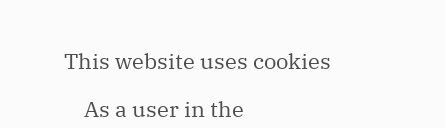This website uses cookies

    As a user in the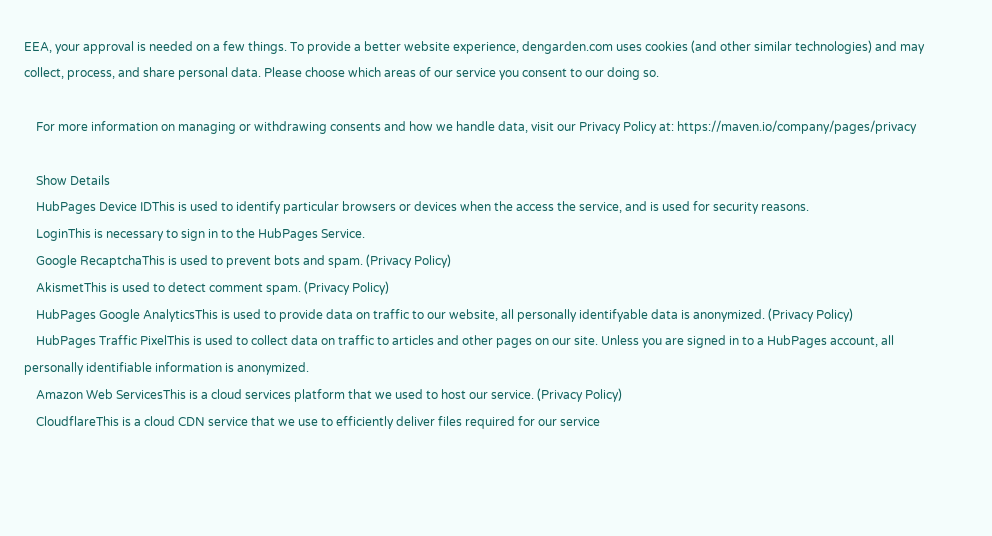EEA, your approval is needed on a few things. To provide a better website experience, dengarden.com uses cookies (and other similar technologies) and may collect, process, and share personal data. Please choose which areas of our service you consent to our doing so.

    For more information on managing or withdrawing consents and how we handle data, visit our Privacy Policy at: https://maven.io/company/pages/privacy

    Show Details
    HubPages Device IDThis is used to identify particular browsers or devices when the access the service, and is used for security reasons.
    LoginThis is necessary to sign in to the HubPages Service.
    Google RecaptchaThis is used to prevent bots and spam. (Privacy Policy)
    AkismetThis is used to detect comment spam. (Privacy Policy)
    HubPages Google AnalyticsThis is used to provide data on traffic to our website, all personally identifyable data is anonymized. (Privacy Policy)
    HubPages Traffic PixelThis is used to collect data on traffic to articles and other pages on our site. Unless you are signed in to a HubPages account, all personally identifiable information is anonymized.
    Amazon Web ServicesThis is a cloud services platform that we used to host our service. (Privacy Policy)
    CloudflareThis is a cloud CDN service that we use to efficiently deliver files required for our service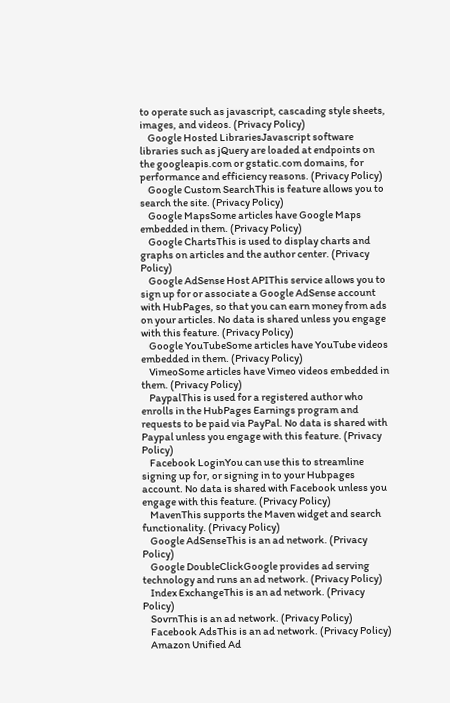to operate such as javascript, cascading style sheets, images, and videos. (Privacy Policy)
    Google Hosted LibrariesJavascript software libraries such as jQuery are loaded at endpoints on the googleapis.com or gstatic.com domains, for performance and efficiency reasons. (Privacy Policy)
    Google Custom SearchThis is feature allows you to search the site. (Privacy Policy)
    Google MapsSome articles have Google Maps embedded in them. (Privacy Policy)
    Google ChartsThis is used to display charts and graphs on articles and the author center. (Privacy Policy)
    Google AdSense Host APIThis service allows you to sign up for or associate a Google AdSense account with HubPages, so that you can earn money from ads on your articles. No data is shared unless you engage with this feature. (Privacy Policy)
    Google YouTubeSome articles have YouTube videos embedded in them. (Privacy Policy)
    VimeoSome articles have Vimeo videos embedded in them. (Privacy Policy)
    PaypalThis is used for a registered author who enrolls in the HubPages Earnings program and requests to be paid via PayPal. No data is shared with Paypal unless you engage with this feature. (Privacy Policy)
    Facebook LoginYou can use this to streamline signing up for, or signing in to your Hubpages account. No data is shared with Facebook unless you engage with this feature. (Privacy Policy)
    MavenThis supports the Maven widget and search functionality. (Privacy Policy)
    Google AdSenseThis is an ad network. (Privacy Policy)
    Google DoubleClickGoogle provides ad serving technology and runs an ad network. (Privacy Policy)
    Index ExchangeThis is an ad network. (Privacy Policy)
    SovrnThis is an ad network. (Privacy Policy)
    Facebook AdsThis is an ad network. (Privacy Policy)
    Amazon Unified Ad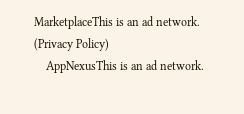MarketplaceThis is an ad network. (Privacy Policy)
    AppNexusThis is an ad network.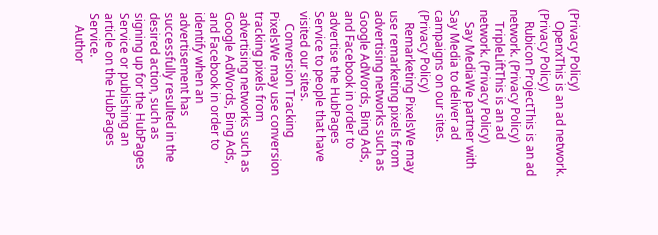(Privacy Policy)
    OpenxThis is an ad network. (Privacy Policy)
    Rubicon ProjectThis is an ad network. (Privacy Policy)
    TripleLiftThis is an ad network. (Privacy Policy)
    Say MediaWe partner with Say Media to deliver ad campaigns on our sites. (Privacy Policy)
    Remarketing PixelsWe may use remarketing pixels from advertising networks such as Google AdWords, Bing Ads, and Facebook in order to advertise the HubPages Service to people that have visited our sites.
    Conversion Tracking PixelsWe may use conversion tracking pixels from advertising networks such as Google AdWords, Bing Ads, and Facebook in order to identify when an advertisement has successfully resulted in the desired action, such as signing up for the HubPages Service or publishing an article on the HubPages Service.
    Author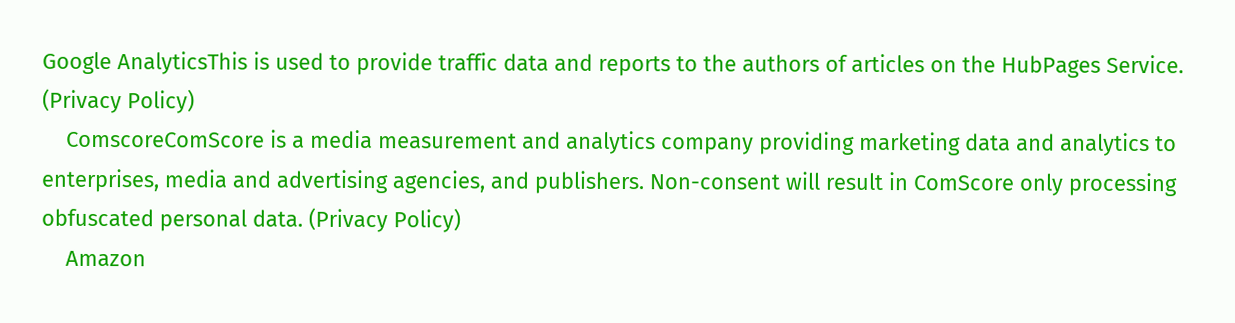Google AnalyticsThis is used to provide traffic data and reports to the authors of articles on the HubPages Service. (Privacy Policy)
    ComscoreComScore is a media measurement and analytics company providing marketing data and analytics to enterprises, media and advertising agencies, and publishers. Non-consent will result in ComScore only processing obfuscated personal data. (Privacy Policy)
    Amazon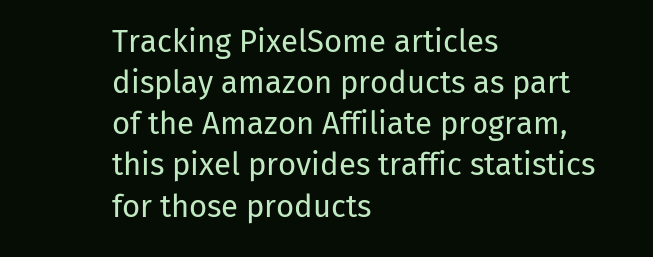Tracking PixelSome articles display amazon products as part of the Amazon Affiliate program, this pixel provides traffic statistics for those products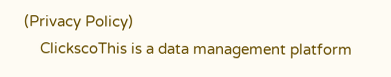(Privacy Policy)
    ClickscoThis is a data management platform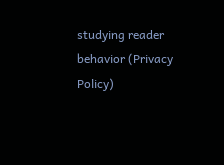studying reader behavior (Privacy Policy)